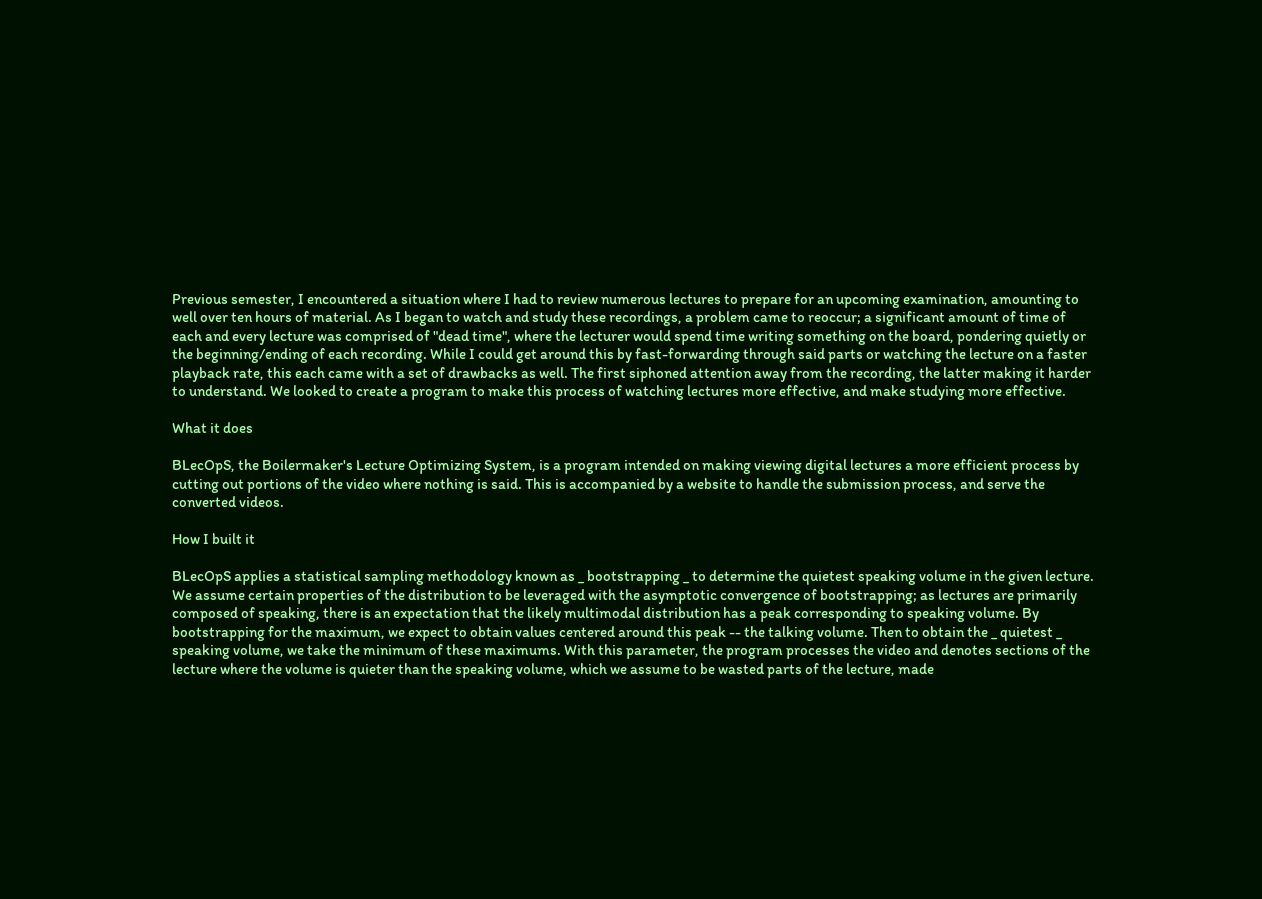Previous semester, I encountered a situation where I had to review numerous lectures to prepare for an upcoming examination, amounting to well over ten hours of material. As I began to watch and study these recordings, a problem came to reoccur; a significant amount of time of each and every lecture was comprised of "dead time", where the lecturer would spend time writing something on the board, pondering quietly or the beginning/ending of each recording. While I could get around this by fast-forwarding through said parts or watching the lecture on a faster playback rate, this each came with a set of drawbacks as well. The first siphoned attention away from the recording, the latter making it harder to understand. We looked to create a program to make this process of watching lectures more effective, and make studying more effective.

What it does

BLecOpS, the Boilermaker's Lecture Optimizing System, is a program intended on making viewing digital lectures a more efficient process by cutting out portions of the video where nothing is said. This is accompanied by a website to handle the submission process, and serve the converted videos.

How I built it

BLecOpS applies a statistical sampling methodology known as _ bootstrapping _ to determine the quietest speaking volume in the given lecture. We assume certain properties of the distribution to be leveraged with the asymptotic convergence of bootstrapping; as lectures are primarily composed of speaking, there is an expectation that the likely multimodal distribution has a peak corresponding to speaking volume. By bootstrapping for the maximum, we expect to obtain values centered around this peak -- the talking volume. Then to obtain the _ quietest _ speaking volume, we take the minimum of these maximums. With this parameter, the program processes the video and denotes sections of the lecture where the volume is quieter than the speaking volume, which we assume to be wasted parts of the lecture, made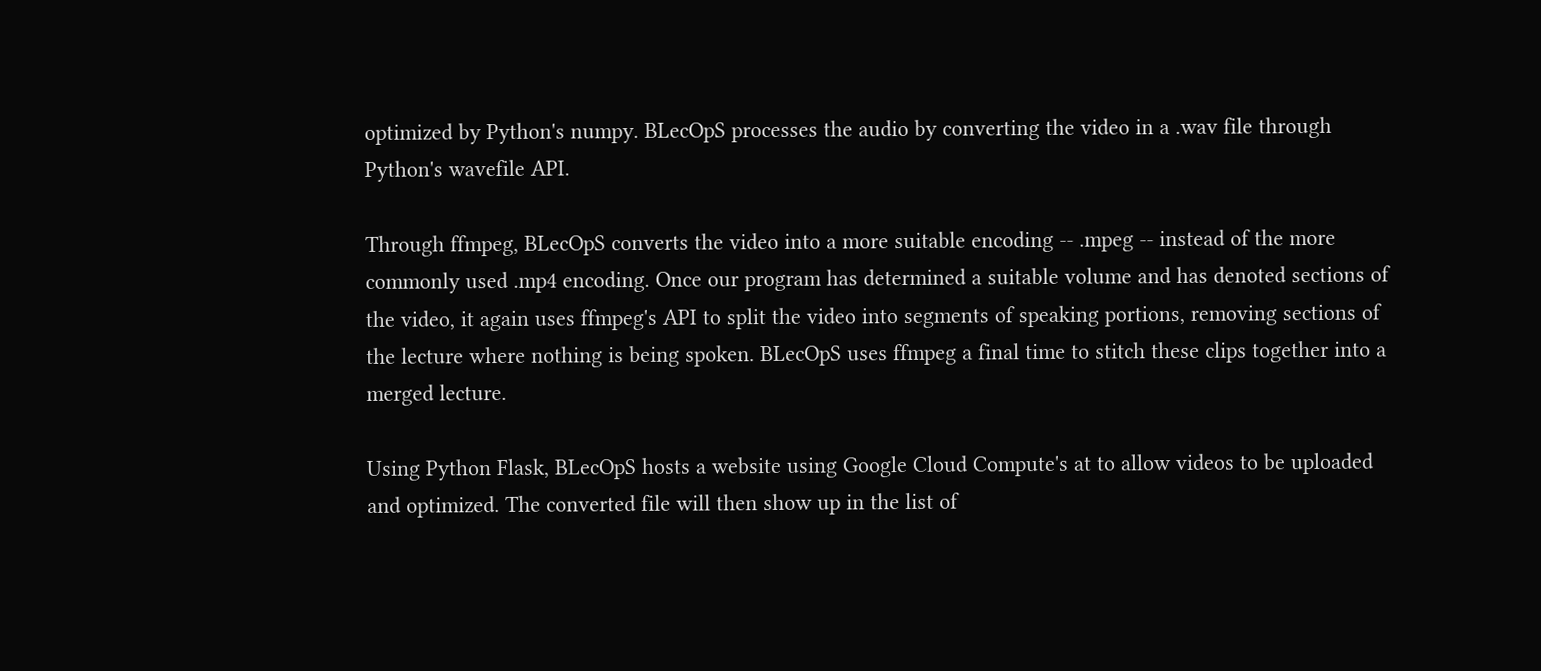optimized by Python's numpy. BLecOpS processes the audio by converting the video in a .wav file through Python's wavefile API.

Through ffmpeg, BLecOpS converts the video into a more suitable encoding -- .mpeg -- instead of the more commonly used .mp4 encoding. Once our program has determined a suitable volume and has denoted sections of the video, it again uses ffmpeg's API to split the video into segments of speaking portions, removing sections of the lecture where nothing is being spoken. BLecOpS uses ffmpeg a final time to stitch these clips together into a merged lecture.

Using Python Flask, BLecOpS hosts a website using Google Cloud Compute's at to allow videos to be uploaded and optimized. The converted file will then show up in the list of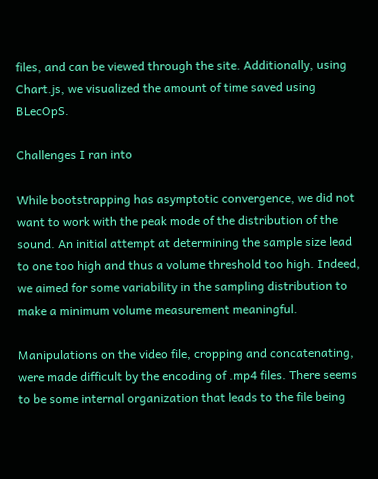files, and can be viewed through the site. Additionally, using Chart.js, we visualized the amount of time saved using BLecOpS.

Challenges I ran into

While bootstrapping has asymptotic convergence, we did not want to work with the peak mode of the distribution of the sound. An initial attempt at determining the sample size lead to one too high and thus a volume threshold too high. Indeed, we aimed for some variability in the sampling distribution to make a minimum volume measurement meaningful.

Manipulations on the video file, cropping and concatenating, were made difficult by the encoding of .mp4 files. There seems to be some internal organization that leads to the file being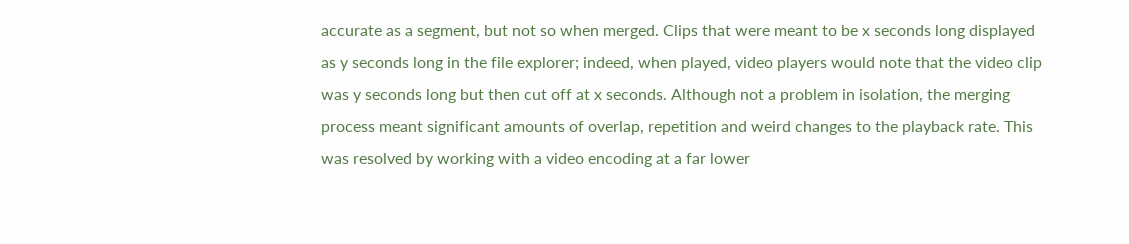accurate as a segment, but not so when merged. Clips that were meant to be x seconds long displayed as y seconds long in the file explorer; indeed, when played, video players would note that the video clip was y seconds long but then cut off at x seconds. Although not a problem in isolation, the merging process meant significant amounts of overlap, repetition and weird changes to the playback rate. This was resolved by working with a video encoding at a far lower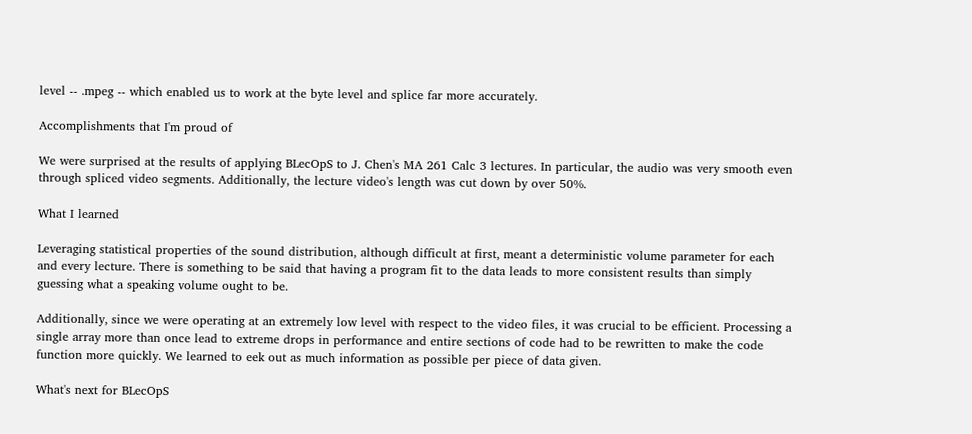level -- .mpeg -- which enabled us to work at the byte level and splice far more accurately.

Accomplishments that I'm proud of

We were surprised at the results of applying BLecOpS to J. Chen's MA 261 Calc 3 lectures. In particular, the audio was very smooth even through spliced video segments. Additionally, the lecture video's length was cut down by over 50%.

What I learned

Leveraging statistical properties of the sound distribution, although difficult at first, meant a deterministic volume parameter for each and every lecture. There is something to be said that having a program fit to the data leads to more consistent results than simply guessing what a speaking volume ought to be.

Additionally, since we were operating at an extremely low level with respect to the video files, it was crucial to be efficient. Processing a single array more than once lead to extreme drops in performance and entire sections of code had to be rewritten to make the code function more quickly. We learned to eek out as much information as possible per piece of data given.

What's next for BLecOpS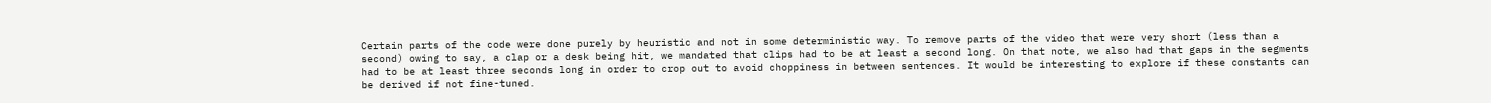Certain parts of the code were done purely by heuristic and not in some deterministic way. To remove parts of the video that were very short (less than a second) owing to say, a clap or a desk being hit, we mandated that clips had to be at least a second long. On that note, we also had that gaps in the segments had to be at least three seconds long in order to crop out to avoid choppiness in between sentences. It would be interesting to explore if these constants can be derived if not fine-tuned.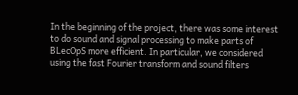In the beginning of the project, there was some interest to do sound and signal processing to make parts of BLecOpS more efficient. In particular, we considered using the fast Fourier transform and sound filters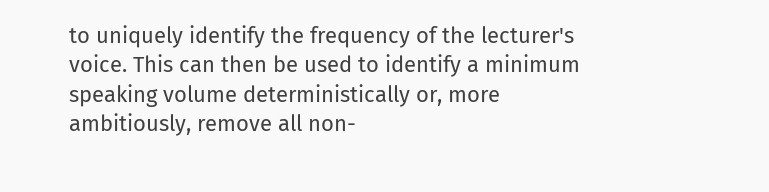to uniquely identify the frequency of the lecturer's voice. This can then be used to identify a minimum speaking volume deterministically or, more ambitiously, remove all non-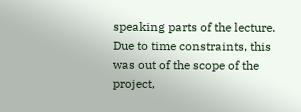speaking parts of the lecture. Due to time constraints, this was out of the scope of the project,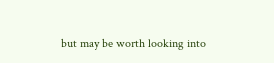but may be worth looking into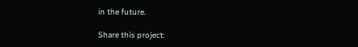in the future.

Share this project: